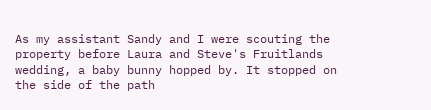As my assistant Sandy and I were scouting the property before Laura and Steve's Fruitlands wedding, a baby bunny hopped by. It stopped on the side of the path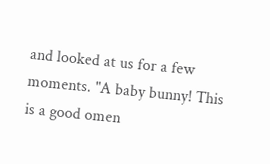and looked at us for a few moments. "A baby bunny! This is a good omen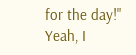for the day!" Yeah, I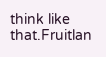think like that.Fruitlan